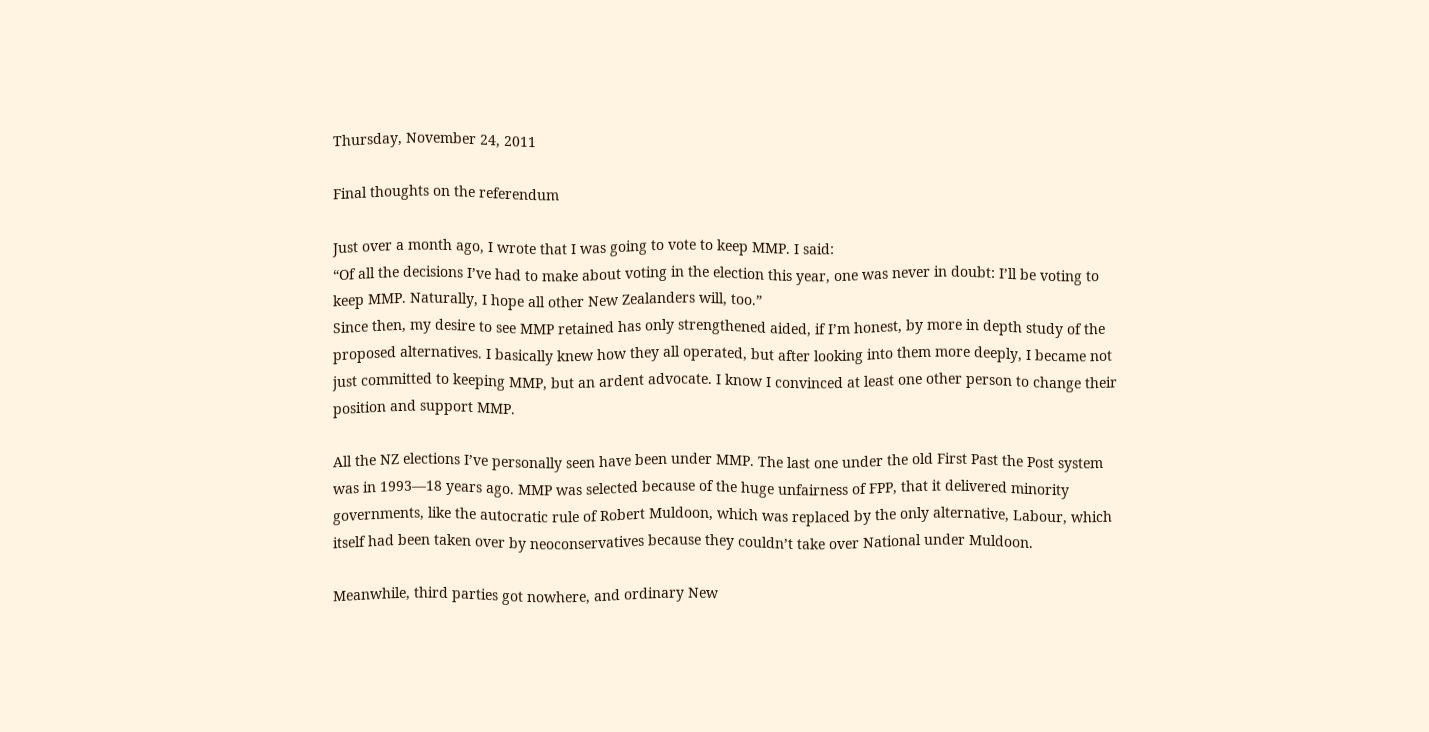Thursday, November 24, 2011

Final thoughts on the referendum

Just over a month ago, I wrote that I was going to vote to keep MMP. I said:
“Of all the decisions I’ve had to make about voting in the election this year, one was never in doubt: I’ll be voting to keep MMP. Naturally, I hope all other New Zealanders will, too.”
Since then, my desire to see MMP retained has only strengthened aided, if I’m honest, by more in depth study of the proposed alternatives. I basically knew how they all operated, but after looking into them more deeply, I became not just committed to keeping MMP, but an ardent advocate. I know I convinced at least one other person to change their position and support MMP.

All the NZ elections I’ve personally seen have been under MMP. The last one under the old First Past the Post system was in 1993—18 years ago. MMP was selected because of the huge unfairness of FPP, that it delivered minority governments, like the autocratic rule of Robert Muldoon, which was replaced by the only alternative, Labour, which itself had been taken over by neoconservatives because they couldn’t take over National under Muldoon.

Meanwhile, third parties got nowhere, and ordinary New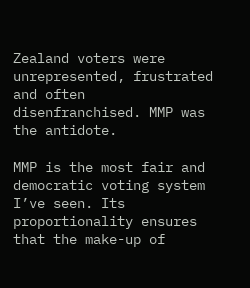Zealand voters were unrepresented, frustrated and often disenfranchised. MMP was the antidote.

MMP is the most fair and democratic voting system I’ve seen. Its proportionality ensures that the make-up of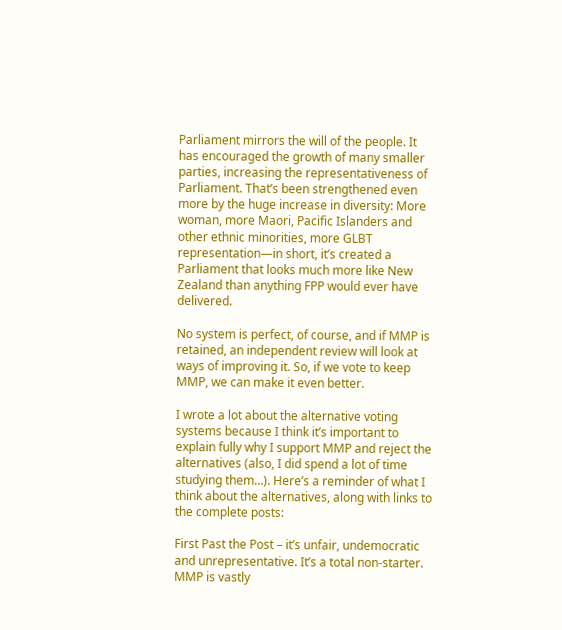Parliament mirrors the will of the people. It has encouraged the growth of many smaller parties, increasing the representativeness of Parliament. That’s been strengthened even more by the huge increase in diversity: More woman, more Maori, Pacific Islanders and other ethnic minorities, more GLBT representation—in short, it’s created a Parliament that looks much more like New Zealand than anything FPP would ever have delivered.

No system is perfect, of course, and if MMP is retained, an independent review will look at ways of improving it. So, if we vote to keep MMP, we can make it even better.

I wrote a lot about the alternative voting systems because I think it’s important to explain fully why I support MMP and reject the alternatives (also, I did spend a lot of time studying them…). Here’s a reminder of what I think about the alternatives, along with links to the complete posts:

First Past the Post – it’s unfair, undemocratic and unrepresentative. It’s a total non-starter. MMP is vastly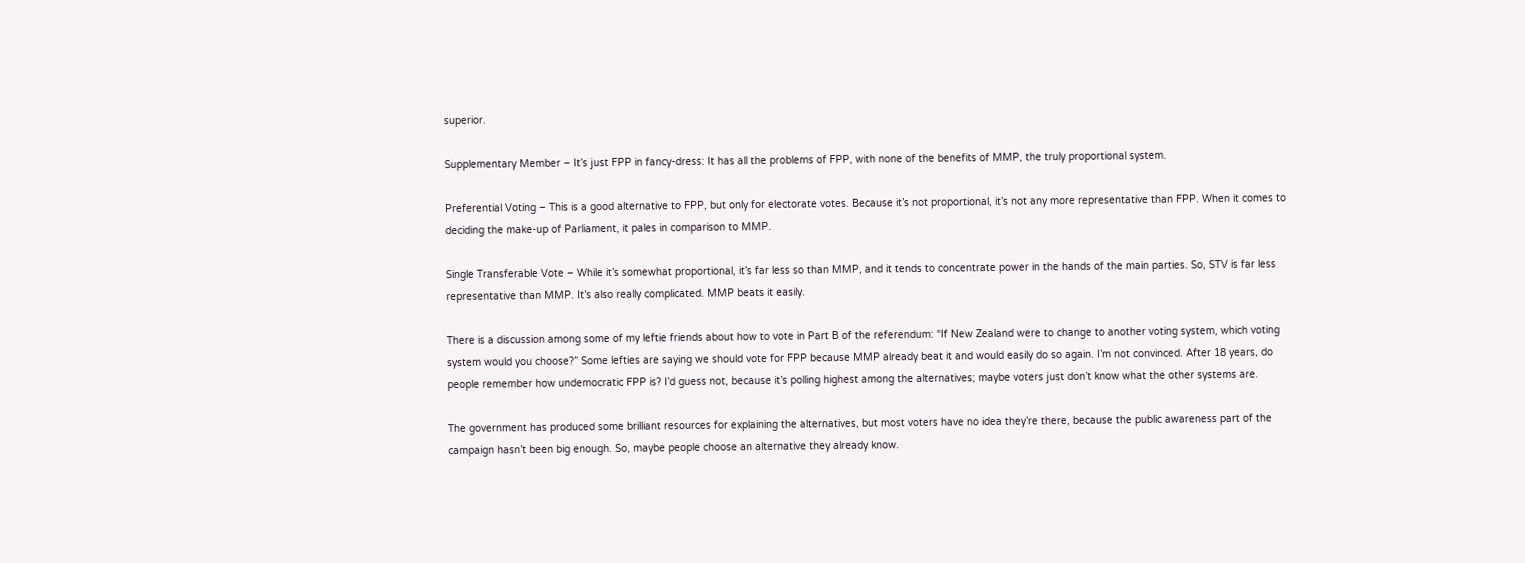superior.

Supplementary Member – It’s just FPP in fancy-dress: It has all the problems of FPP, with none of the benefits of MMP, the truly proportional system.

Preferential Voting – This is a good alternative to FPP, but only for electorate votes. Because it’s not proportional, it’s not any more representative than FPP. When it comes to deciding the make-up of Parliament, it pales in comparison to MMP.

Single Transferable Vote – While it’s somewhat proportional, it’s far less so than MMP, and it tends to concentrate power in the hands of the main parties. So, STV is far less representative than MMP. It’s also really complicated. MMP beats it easily.

There is a discussion among some of my leftie friends about how to vote in Part B of the referendum: “If New Zealand were to change to another voting system, which voting system would you choose?” Some lefties are saying we should vote for FPP because MMP already beat it and would easily do so again. I’m not convinced. After 18 years, do people remember how undemocratic FPP is? I’d guess not, because it’s polling highest among the alternatives; maybe voters just don’t know what the other systems are.

The government has produced some brilliant resources for explaining the alternatives, but most voters have no idea they’re there, because the public awareness part of the campaign hasn’t been big enough. So, maybe people choose an alternative they already know.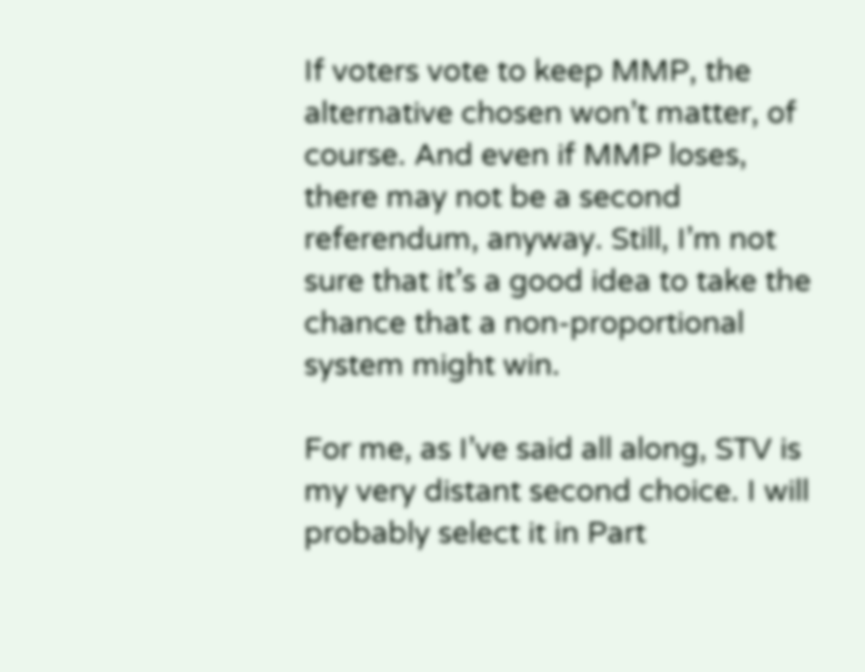If voters vote to keep MMP, the alternative chosen won’t matter, of course. And even if MMP loses, there may not be a second referendum, anyway. Still, I’m not sure that it’s a good idea to take the chance that a non-proportional system might win.

For me, as I’ve said all along, STV is my very distant second choice. I will probably select it in Part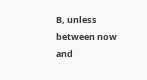B, unless between now and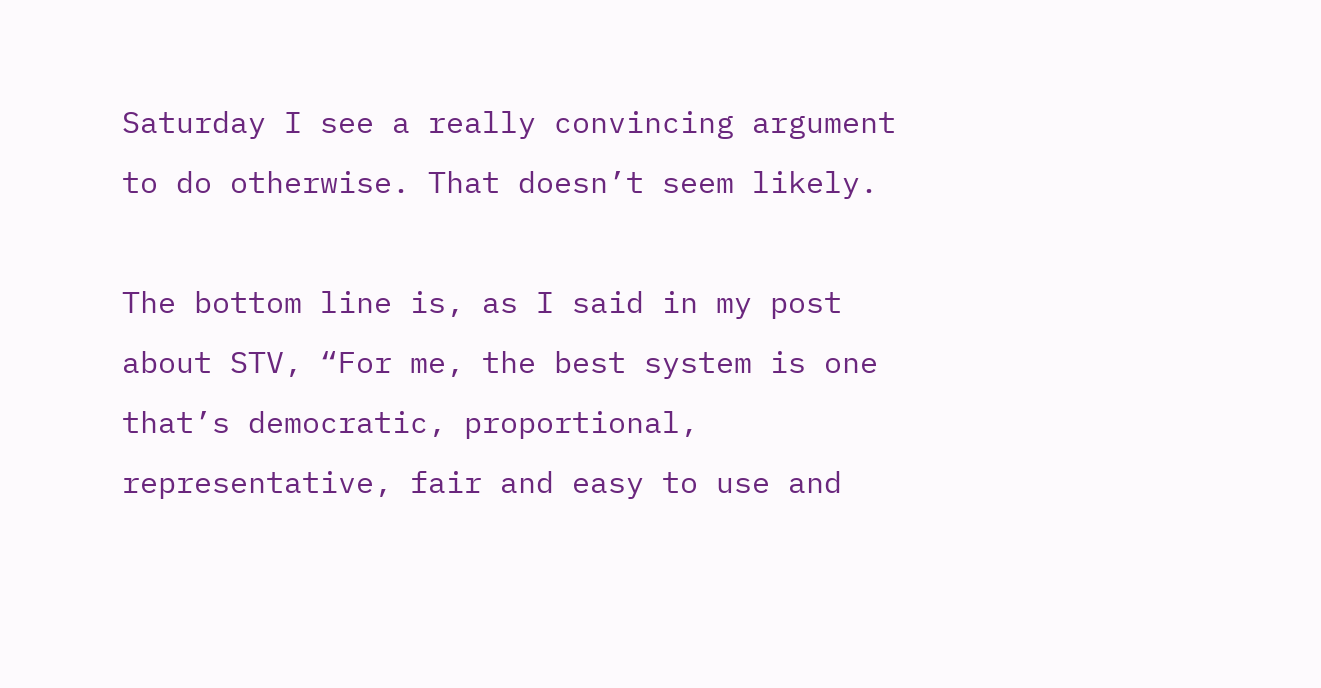Saturday I see a really convincing argument to do otherwise. That doesn’t seem likely.

The bottom line is, as I said in my post about STV, “For me, the best system is one that’s democratic, proportional, representative, fair and easy to use and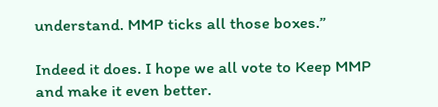understand. MMP ticks all those boxes.”

Indeed it does. I hope we all vote to Keep MMP and make it even better.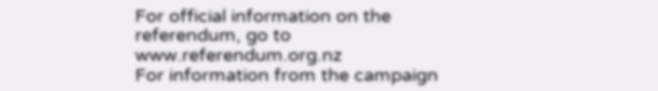For official information on the referendum, go to www.referendum.org.nz
For information from the campaign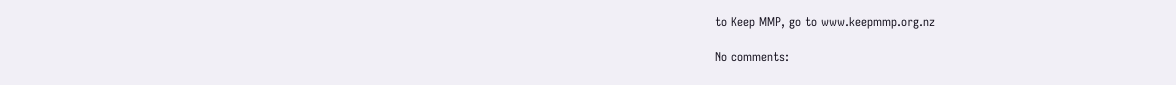to Keep MMP, go to www.keepmmp.org.nz

No comments: